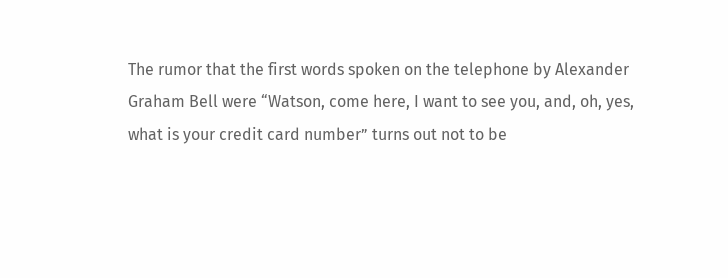The rumor that the first words spoken on the telephone by Alexander Graham Bell were “Watson, come here, I want to see you, and, oh, yes, what is your credit card number” turns out not to be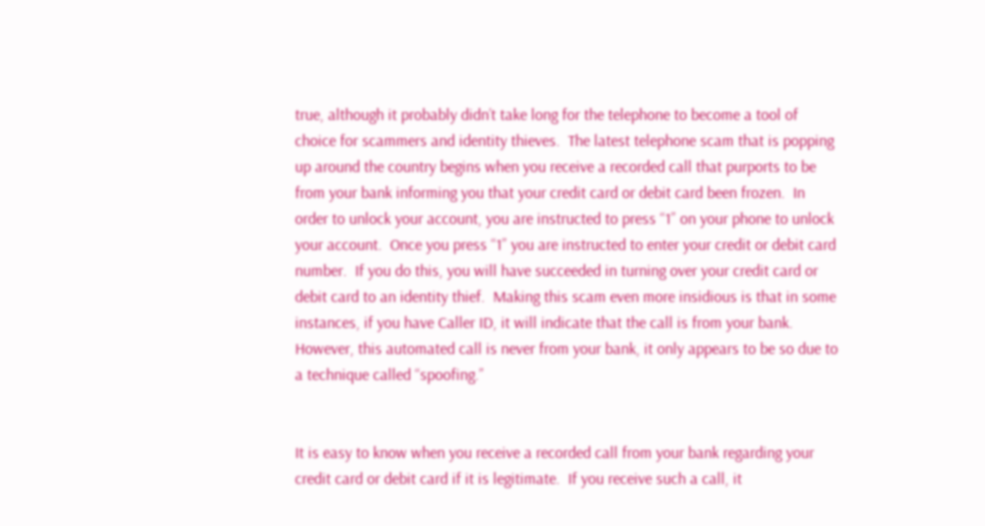true, although it probably didn’t take long for the telephone to become a tool of choice for scammers and identity thieves.  The latest telephone scam that is popping up around the country begins when you receive a recorded call that purports to be from your bank informing you that your credit card or debit card been frozen.  In order to unlock your account, you are instructed to press “1” on your phone to unlock your account.  Once you press “1” you are instructed to enter your credit or debit card number.  If you do this, you will have succeeded in turning over your credit card or debit card to an identity thief.  Making this scam even more insidious is that in some instances, if you have Caller ID, it will indicate that the call is from your bank.  However, this automated call is never from your bank, it only appears to be so due to a technique called “spoofing.”


It is easy to know when you receive a recorded call from your bank regarding your credit card or debit card if it is legitimate.  If you receive such a call, it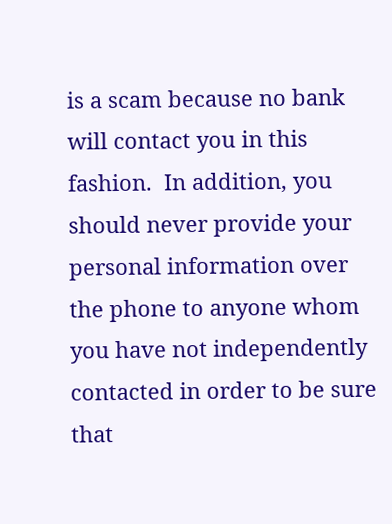is a scam because no bank will contact you in this fashion.  In addition, you should never provide your personal information over the phone to anyone whom you have not independently contacted in order to be sure that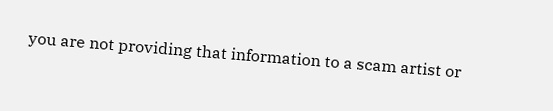you are not providing that information to a scam artist or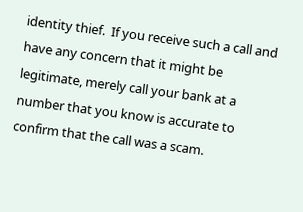identity thief.  If you receive such a call and have any concern that it might be legitimate, merely call your bank at a number that you know is accurate to confirm that the call was a scam.